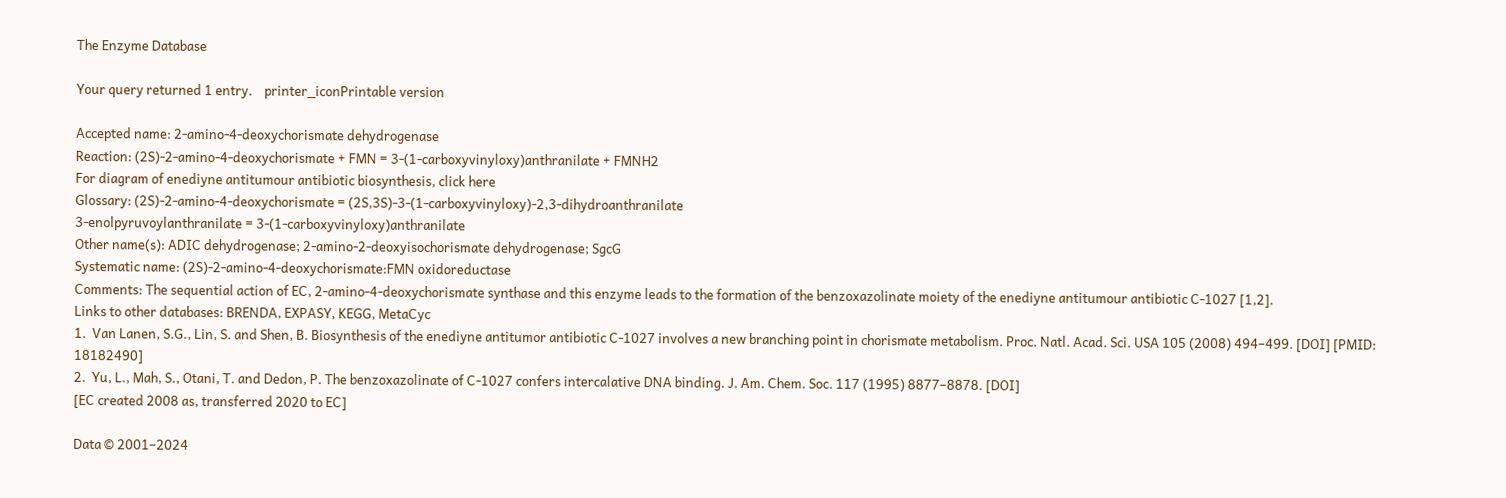The Enzyme Database

Your query returned 1 entry.    printer_iconPrintable version

Accepted name: 2-amino-4-deoxychorismate dehydrogenase
Reaction: (2S)-2-amino-4-deoxychorismate + FMN = 3-(1-carboxyvinyloxy)anthranilate + FMNH2
For diagram of enediyne antitumour antibiotic biosynthesis, click here
Glossary: (2S)-2-amino-4-deoxychorismate = (2S,3S)-3-(1-carboxyvinyloxy)-2,3-dihydroanthranilate
3-enolpyruvoylanthranilate = 3-(1-carboxyvinyloxy)anthranilate
Other name(s): ADIC dehydrogenase; 2-amino-2-deoxyisochorismate dehydrogenase; SgcG
Systematic name: (2S)-2-amino-4-deoxychorismate:FMN oxidoreductase
Comments: The sequential action of EC, 2-amino-4-deoxychorismate synthase and this enzyme leads to the formation of the benzoxazolinate moiety of the enediyne antitumour antibiotic C-1027 [1,2].
Links to other databases: BRENDA, EXPASY, KEGG, MetaCyc
1.  Van Lanen, S.G., Lin, S. and Shen, B. Biosynthesis of the enediyne antitumor antibiotic C-1027 involves a new branching point in chorismate metabolism. Proc. Natl. Acad. Sci. USA 105 (2008) 494–499. [DOI] [PMID: 18182490]
2.  Yu, L., Mah, S., Otani, T. and Dedon, P. The benzoxazolinate of C-1027 confers intercalative DNA binding. J. Am. Chem. Soc. 117 (1995) 8877–8878. [DOI]
[EC created 2008 as, transferred 2020 to EC]

Data © 2001–2024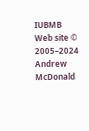IUBMB
Web site © 2005–2024 Andrew McDonald